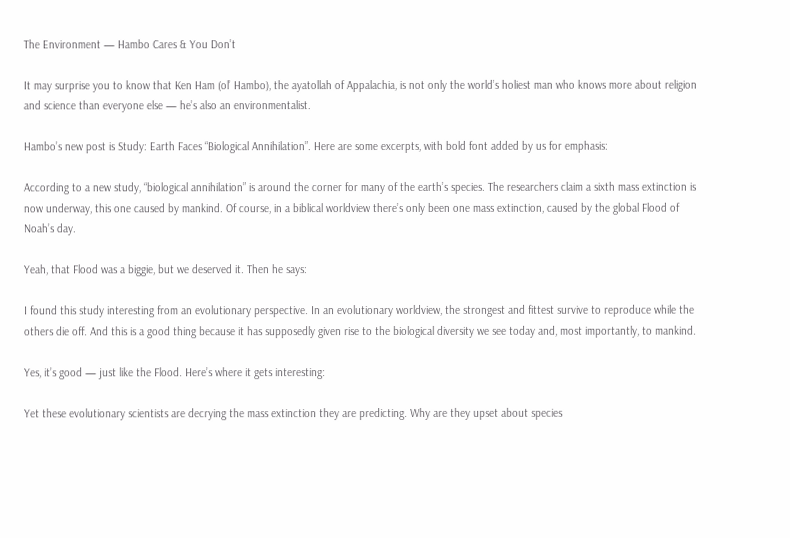The Environment — Hambo Cares & You Don’t

It may surprise you to know that Ken Ham (ol’ Hambo), the ayatollah of Appalachia, is not only the world’s holiest man who knows more about religion and science than everyone else — he’s also an environmentalist.

Hambo’s new post is Study: Earth Faces “Biological Annihilation”. Here are some excerpts, with bold font added by us for emphasis:

According to a new study, “biological annihilation” is around the corner for many of the earth’s species. The researchers claim a sixth mass extinction is now underway, this one caused by mankind. Of course, in a biblical worldview there’s only been one mass extinction, caused by the global Flood of Noah’s day.

Yeah, that Flood was a biggie, but we deserved it. Then he says:

I found this study interesting from an evolutionary perspective. In an evolutionary worldview, the strongest and fittest survive to reproduce while the others die off. And this is a good thing because it has supposedly given rise to the biological diversity we see today and, most importantly, to mankind.

Yes, it’s good — just like the Flood. Here’s where it gets interesting:

Yet these evolutionary scientists are decrying the mass extinction they are predicting. Why are they upset about species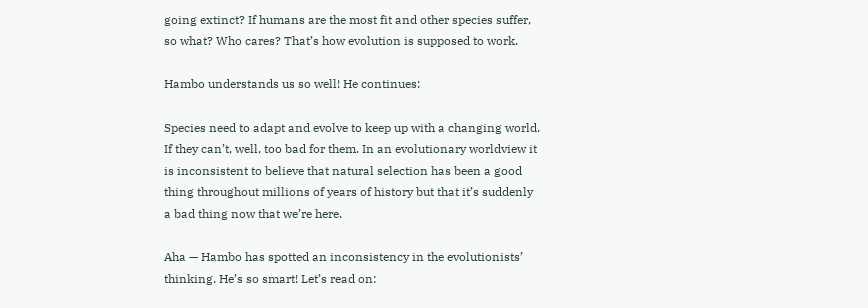going extinct? If humans are the most fit and other species suffer, so what? Who cares? That’s how evolution is supposed to work.

Hambo understands us so well! He continues:

Species need to adapt and evolve to keep up with a changing world. If they can’t, well, too bad for them. In an evolutionary worldview it is inconsistent to believe that natural selection has been a good thing throughout millions of years of history but that it’s suddenly a bad thing now that we’re here.

Aha — Hambo has spotted an inconsistency in the evolutionists’ thinking. He’s so smart! Let’s read on: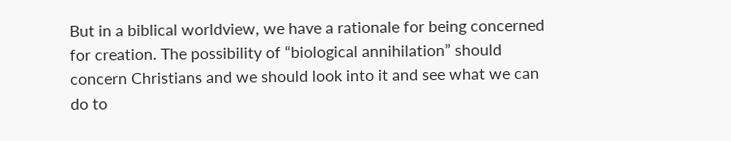But in a biblical worldview, we have a rationale for being concerned for creation. The possibility of “biological annihilation” should concern Christians and we should look into it and see what we can do to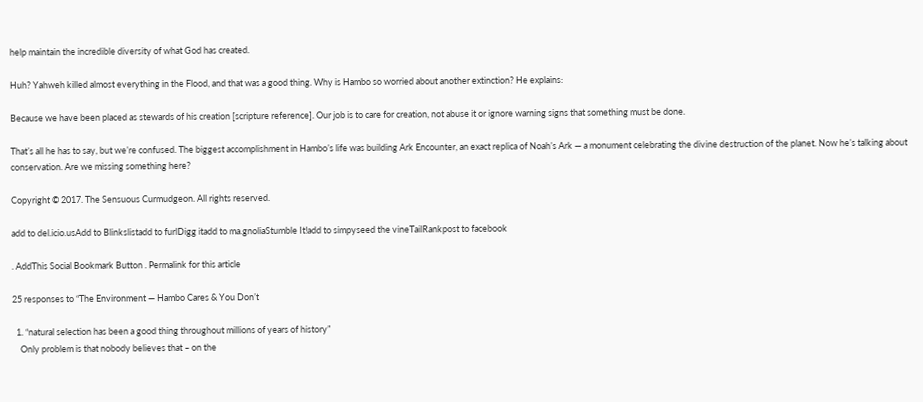help maintain the incredible diversity of what God has created.

Huh? Yahweh killed almost everything in the Flood, and that was a good thing. Why is Hambo so worried about another extinction? He explains:

Because we have been placed as stewards of his creation [scripture reference]. Our job is to care for creation, not abuse it or ignore warning signs that something must be done.

That’s all he has to say, but we’re confused. The biggest accomplishment in Hambo’s life was building Ark Encounter, an exact replica of Noah’s Ark — a monument celebrating the divine destruction of the planet. Now he’s talking about conservation. Are we missing something here?

Copyright © 2017. The Sensuous Curmudgeon. All rights reserved.

add to del.icio.usAdd to Blinkslistadd to furlDigg itadd to ma.gnoliaStumble It!add to simpyseed the vineTailRankpost to facebook

. AddThis Social Bookmark Button . Permalink for this article

25 responses to “The Environment — Hambo Cares & You Don’t

  1. “natural selection has been a good thing throughout millions of years of history”
    Only problem is that nobody believes that – on the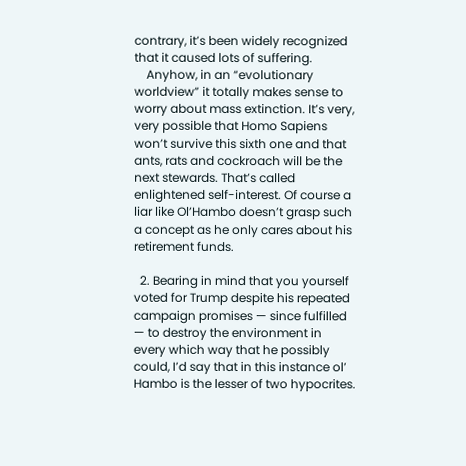contrary, it’s been widely recognized that it caused lots of suffering.
    Anyhow, in an “evolutionary worldview” it totally makes sense to worry about mass extinction. It’s very, very possible that Homo Sapiens won’t survive this sixth one and that ants, rats and cockroach will be the next stewards. That’s called enlightened self-interest. Of course a liar like Ol’Hambo doesn’t grasp such a concept as he only cares about his retirement funds.

  2. Bearing in mind that you yourself voted for Trump despite his repeated campaign promises — since fulfilled — to destroy the environment in every which way that he possibly could, I’d say that in this instance ol’ Hambo is the lesser of two hypocrites.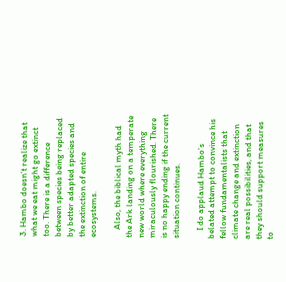3. Hambo doesn’t realize that what we eat might go extinct too. There is a difference between species being replaced by better adapted species and the extinction of entire ecosystems.

    Also, the biblical myth had the Ark landing on a temperate new world where everything miraculously flourished. There is no happy ending if the current situation continues.

    I do applaud Hambo’s belated attempt to convince his fellow fundamentalists that climate change and extinction are real possibilities, and that they should support measures to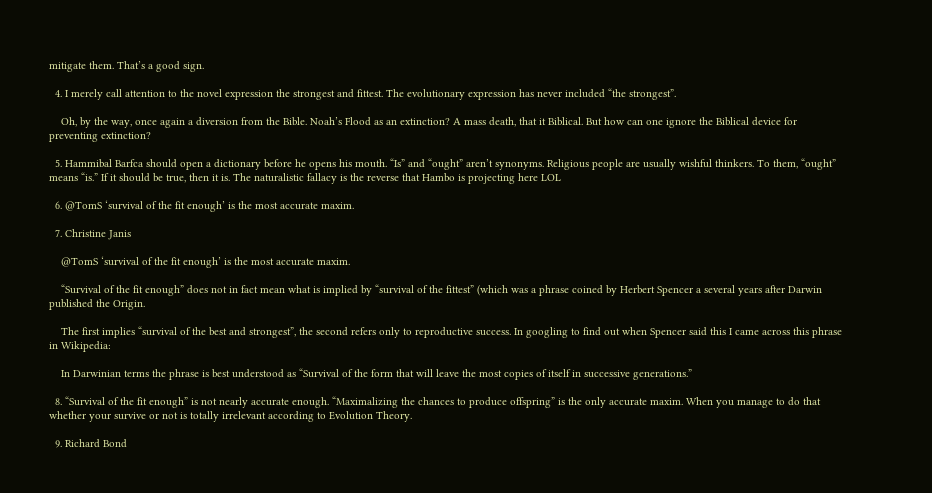mitigate them. That’s a good sign.

  4. I merely call attention to the novel expression the strongest and fittest. The evolutionary expression has never included “the strongest”.

    Oh, by the way, once again a diversion from the Bible. Noah’s Flood as an extinction? A mass death, that it Biblical. But how can one ignore the Biblical device for preventing extinction?

  5. Hammibal Barfca should open a dictionary before he opens his mouth. “Is” and “ought” aren’t synonyms. Religious people are usually wishful thinkers. To them, “ought” means “is.” If it should be true, then it is. The naturalistic fallacy is the reverse that Hambo is projecting here LOL

  6. @TomS ‘survival of the fit enough’ is the most accurate maxim.

  7. Christine Janis

    @TomS ‘survival of the fit enough’ is the most accurate maxim.

    “Survival of the fit enough” does not in fact mean what is implied by “survival of the fittest” (which was a phrase coined by Herbert Spencer a several years after Darwin published the Origin.

    The first implies “survival of the best and strongest”, the second refers only to reproductive success. In googling to find out when Spencer said this I came across this phrase in Wikipedia:

    In Darwinian terms the phrase is best understood as “Survival of the form that will leave the most copies of itself in successive generations.”

  8. “Survival of the fit enough” is not nearly accurate enough. “Maximalizing the chances to produce offspring” is the only accurate maxim. When you manage to do that whether your survive or not is totally irrelevant according to Evolution Theory.

  9. Richard Bond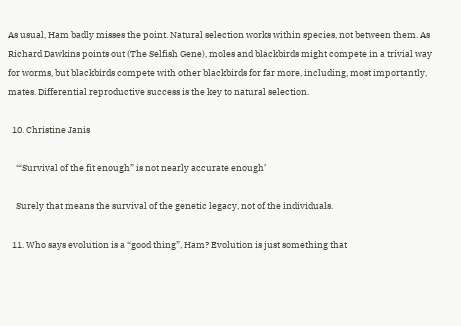As usual, Ham badly misses the point. Natural selection works within species, not between them. As Richard Dawkins points out (The Selfish Gene), moles and blackbirds might compete in a trivial way for worms, but blackbirds compete with other blackbirds for far more, including, most importantly, mates. Differential reproductive success is the key to natural selection.

  10. Christine Janis

    ‘“Survival of the fit enough” is not nearly accurate enough’

    Surely that means the survival of the genetic legacy, not of the individuals.

  11. Who says evolution is a “good thing”, Ham? Evolution is just something that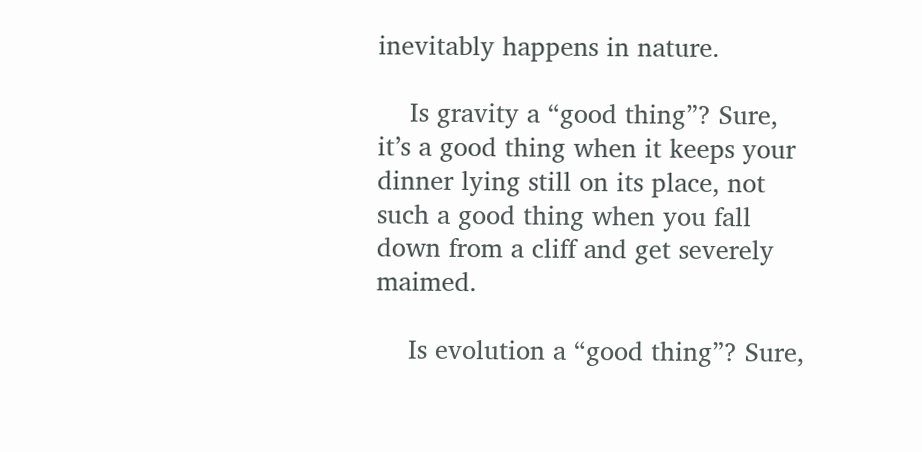inevitably happens in nature.

    Is gravity a “good thing”? Sure, it’s a good thing when it keeps your dinner lying still on its place, not such a good thing when you fall down from a cliff and get severely maimed.

    Is evolution a “good thing”? Sure,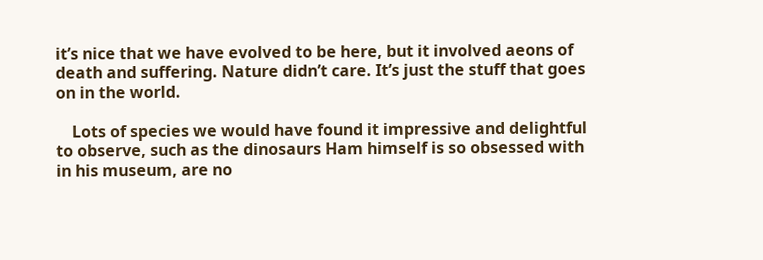it’s nice that we have evolved to be here, but it involved aeons of death and suffering. Nature didn’t care. It’s just the stuff that goes on in the world.

    Lots of species we would have found it impressive and delightful to observe, such as the dinosaurs Ham himself is so obsessed with in his museum, are no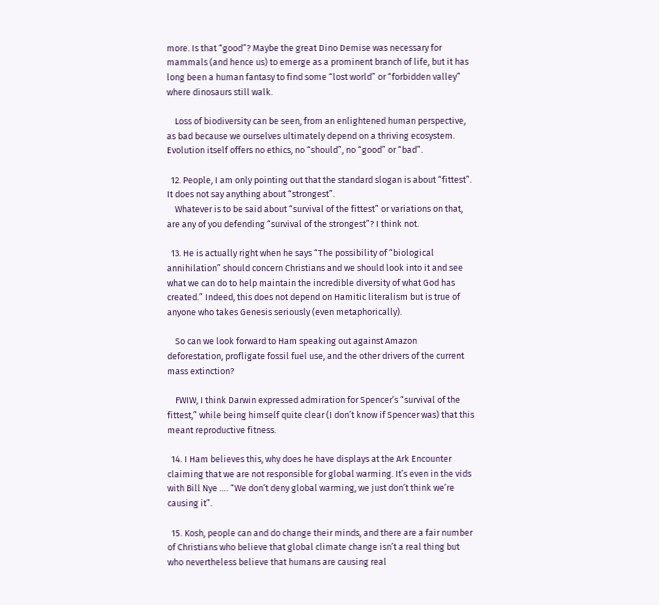more. Is that “good”? Maybe the great Dino Demise was necessary for mammals (and hence us) to emerge as a prominent branch of life, but it has long been a human fantasy to find some “lost world” or “forbidden valley” where dinosaurs still walk.

    Loss of biodiversity can be seen, from an enlightened human perspective, as bad because we ourselves ultimately depend on a thriving ecosystem. Evolution itself offers no ethics, no “should”, no “good” or “bad”.

  12. People, I am only pointing out that the standard slogan is about “fittest”. It does not say anything about “strongest”.
    Whatever is to be said about “survival of the fittest” or variations on that, are any of you defending “survival of the strongest”? I think not.

  13. He is actually right when he says “The possibility of “biological annihilation” should concern Christians and we should look into it and see what we can do to help maintain the incredible diversity of what God has created.” Indeed, this does not depend on Hamitic literalism but is true of anyone who takes Genesis seriously (even metaphorically).

    So can we look forward to Ham speaking out against Amazon deforestation, profligate fossil fuel use, and the other drivers of the current mass extinction?

    FWIW, I think Darwin expressed admiration for Spencer’s “survival of the fittest,” while being himself quite clear (I don’t know if Spencer was) that this meant reproductive fitness.

  14. I Ham believes this, why does he have displays at the Ark Encounter claiming that we are not responsible for global warming. It’s even in the vids with Bill Nye …. “We don’t deny global warming, we just don’t think we’re causing it”.

  15. Kosh, people can and do change their minds, and there are a fair number of Christians who believe that global climate change isn’t a real thing but who nevertheless believe that humans are causing real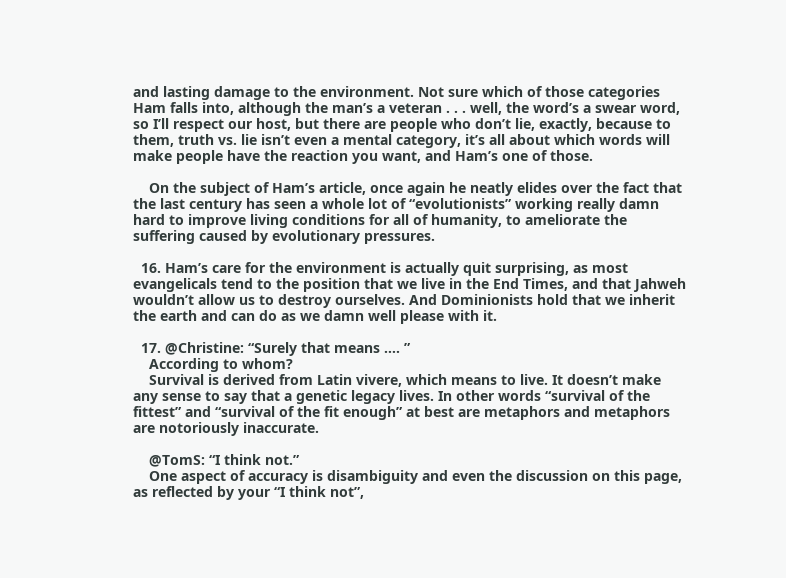and lasting damage to the environment. Not sure which of those categories Ham falls into, although the man’s a veteran . . . well, the word’s a swear word, so I’ll respect our host, but there are people who don’t lie, exactly, because to them, truth vs. lie isn’t even a mental category, it’s all about which words will make people have the reaction you want, and Ham’s one of those.

    On the subject of Ham’s article, once again he neatly elides over the fact that the last century has seen a whole lot of “evolutionists” working really damn hard to improve living conditions for all of humanity, to ameliorate the suffering caused by evolutionary pressures.

  16. Ham’s care for the environment is actually quit surprising, as most evangelicals tend to the position that we live in the End Times, and that Jahweh wouldn’t allow us to destroy ourselves. And Dominionists hold that we inherit the earth and can do as we damn well please with it.

  17. @Christine: “Surely that means …. ”
    According to whom?
    Survival is derived from Latin vivere, which means to live. It doesn’t make any sense to say that a genetic legacy lives. In other words “survival of the fittest” and “survival of the fit enough” at best are metaphors and metaphors are notoriously inaccurate.

    @TomS: “I think not.”
    One aspect of accuracy is disambiguity and even the discussion on this page, as reflected by your “I think not”,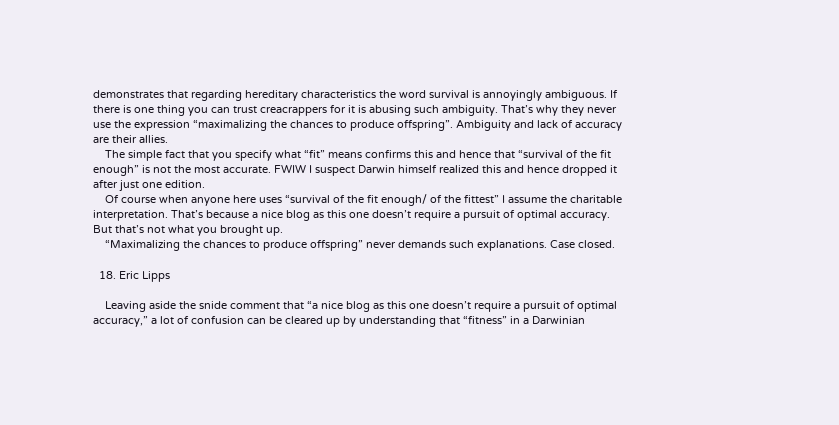demonstrates that regarding hereditary characteristics the word survival is annoyingly ambiguous. If there is one thing you can trust creacrappers for it is abusing such ambiguity. That’s why they never use the expression “maximalizing the chances to produce offspring”. Ambiguity and lack of accuracy are their allies.
    The simple fact that you specify what “fit” means confirms this and hence that “survival of the fit enough” is not the most accurate. FWIW I suspect Darwin himself realized this and hence dropped it after just one edition.
    Of course when anyone here uses “survival of the fit enough/ of the fittest” I assume the charitable interpretation. That’s because a nice blog as this one doesn’t require a pursuit of optimal accuracy. But that’s not what you brought up.
    “Maximalizing the chances to produce offspring” never demands such explanations. Case closed.

  18. Eric Lipps

    Leaving aside the snide comment that “a nice blog as this one doesn’t require a pursuit of optimal accuracy,” a lot of confusion can be cleared up by understanding that “fitness” in a Darwinian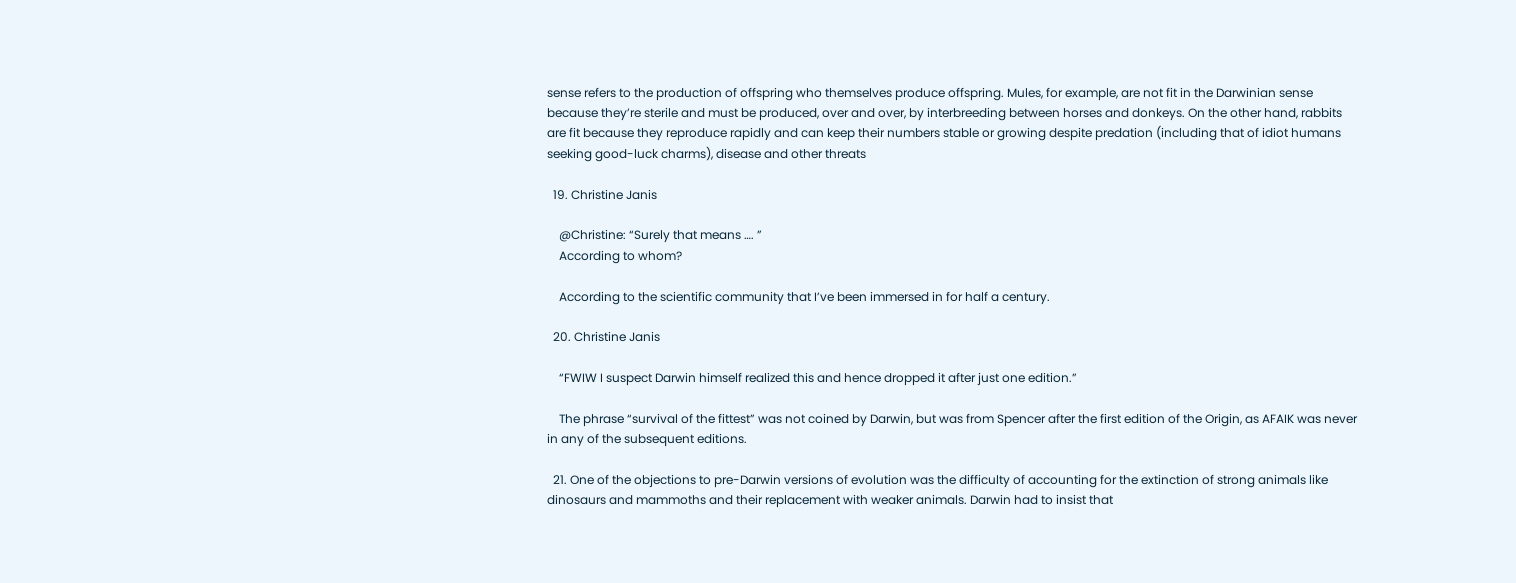sense refers to the production of offspring who themselves produce offspring. Mules, for example, are not fit in the Darwinian sense because they’re sterile and must be produced, over and over, by interbreeding between horses and donkeys. On the other hand, rabbits are fit because they reproduce rapidly and can keep their numbers stable or growing despite predation (including that of idiot humans seeking good-luck charms), disease and other threats

  19. Christine Janis

    @Christine: “Surely that means …. ”
    According to whom?

    According to the scientific community that I’ve been immersed in for half a century.

  20. Christine Janis

    “FWIW I suspect Darwin himself realized this and hence dropped it after just one edition.”

    The phrase “survival of the fittest” was not coined by Darwin, but was from Spencer after the first edition of the Origin, as AFAIK was never in any of the subsequent editions.

  21. One of the objections to pre-Darwin versions of evolution was the difficulty of accounting for the extinction of strong animals like dinosaurs and mammoths and their replacement with weaker animals. Darwin had to insist that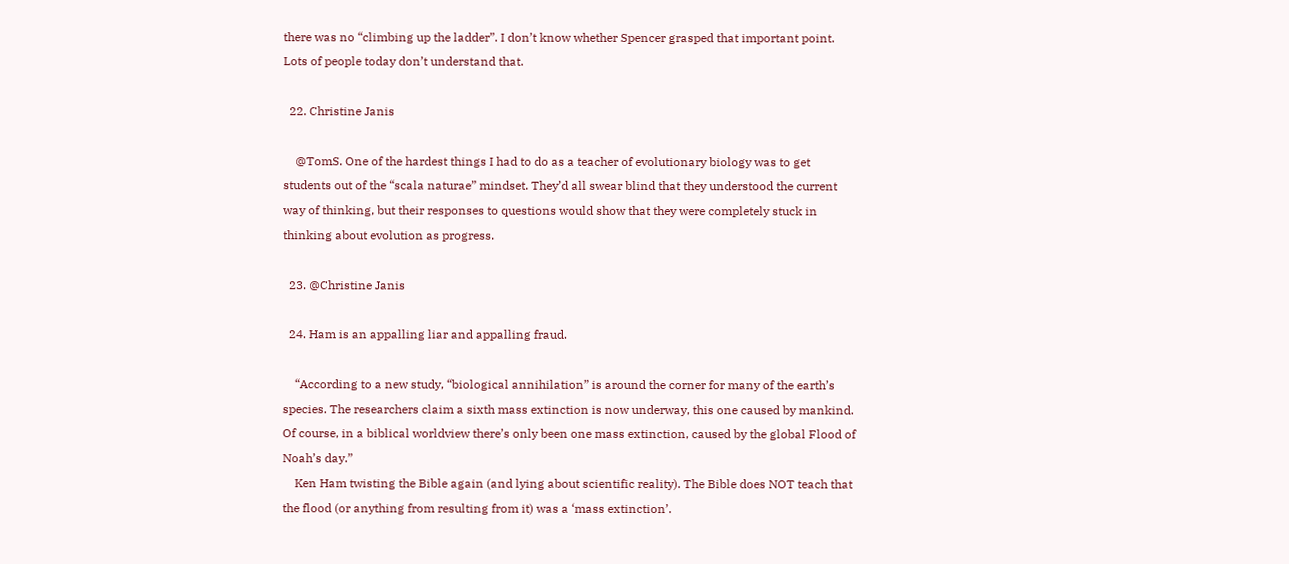there was no “climbing up the ladder”. I don’t know whether Spencer grasped that important point. Lots of people today don’t understand that.

  22. Christine Janis

    @TomS. One of the hardest things I had to do as a teacher of evolutionary biology was to get students out of the “scala naturae” mindset. They’d all swear blind that they understood the current way of thinking, but their responses to questions would show that they were completely stuck in thinking about evolution as progress.

  23. @Christine Janis

  24. Ham is an appalling liar and appalling fraud.

    “According to a new study, “biological annihilation” is around the corner for many of the earth’s species. The researchers claim a sixth mass extinction is now underway, this one caused by mankind. Of course, in a biblical worldview there’s only been one mass extinction, caused by the global Flood of Noah’s day.”
    Ken Ham twisting the Bible again (and lying about scientific reality). The Bible does NOT teach that the flood (or anything from resulting from it) was a ‘mass extinction’.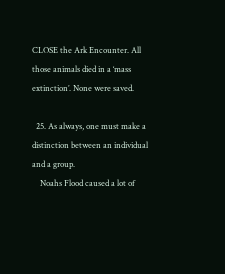CLOSE the Ark Encounter. All those animals died in a ‘mass extinction’. None were saved.

  25. As always, one must make a distinction between an individual and a group.
    Noahs Flood caused a lot of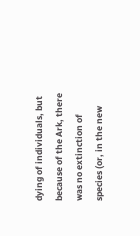dying of individuals, but because of the Ark, there was no extinction of species (or, in the new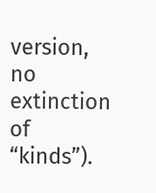version, no extinction of “kinds”).